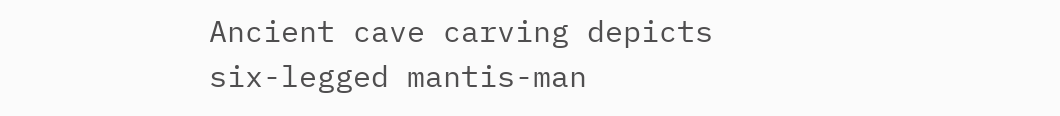Ancient cave carving depicts six-legged mantis-man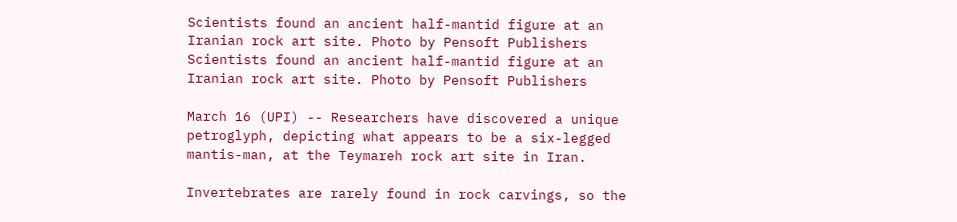Scientists found an ancient half-mantid figure at an Iranian rock art site. Photo by Pensoft Publishers
Scientists found an ancient half-mantid figure at an Iranian rock art site. Photo by Pensoft Publishers

March 16 (UPI) -- Researchers have discovered a unique petroglyph, depicting what appears to be a six-legged mantis-man, at the Teymareh rock art site in Iran.

Invertebrates are rarely found in rock carvings, so the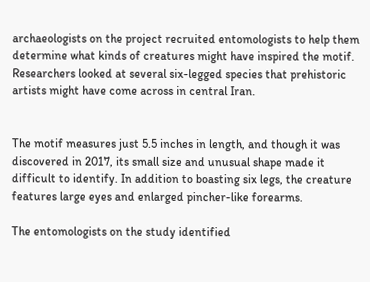archaeologists on the project recruited entomologists to help them determine what kinds of creatures might have inspired the motif. Researchers looked at several six-legged species that prehistoric artists might have come across in central Iran.


The motif measures just 5.5 inches in length, and though it was discovered in 2017, its small size and unusual shape made it difficult to identify. In addition to boasting six legs, the creature features large eyes and enlarged pincher-like forearms.

The entomologists on the study identified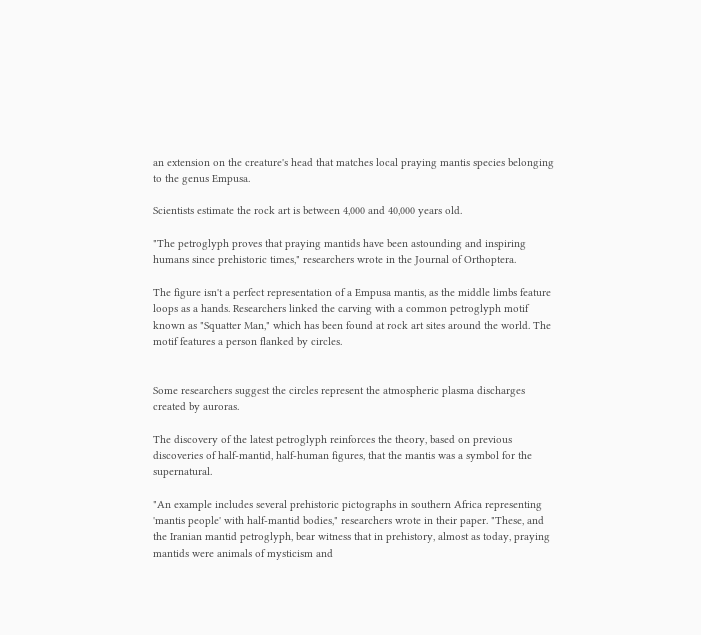an extension on the creature's head that matches local praying mantis species belonging to the genus Empusa.

Scientists estimate the rock art is between 4,000 and 40,000 years old.

"The petroglyph proves that praying mantids have been astounding and inspiring humans since prehistoric times," researchers wrote in the Journal of Orthoptera.

The figure isn't a perfect representation of a Empusa mantis, as the middle limbs feature loops as a hands. Researchers linked the carving with a common petroglyph motif known as "Squatter Man," which has been found at rock art sites around the world. The motif features a person flanked by circles.


Some researchers suggest the circles represent the atmospheric plasma discharges created by auroras.

The discovery of the latest petroglyph reinforces the theory, based on previous discoveries of half-mantid, half-human figures, that the mantis was a symbol for the supernatural.

"An example includes several prehistoric pictographs in southern Africa representing 'mantis people' with half-mantid bodies," researchers wrote in their paper. "These, and the Iranian mantid petroglyph, bear witness that in prehistory, almost as today, praying mantids were animals of mysticism and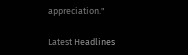appreciation."

Latest Headlines